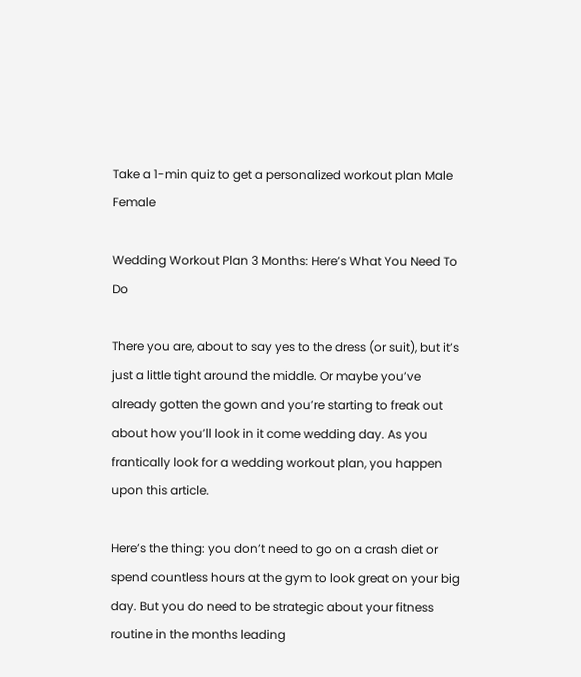Take a 1-min quiz to get a personalized workout plan Male Female

Wedding Workout Plan 3 Months: Here’s What You Need To Do

There you are, about to say yes to the dress (or suit), but it’s just a little tight around the middle. Or maybe you’ve already gotten the gown and you’re starting to freak out about how you’ll look in it come wedding day. As you frantically look for a wedding workout plan, you happen upon this article.

Here’s the thing: you don’t need to go on a crash diet or spend countless hours at the gym to look great on your big day. But you do need to be strategic about your fitness routine in the months leading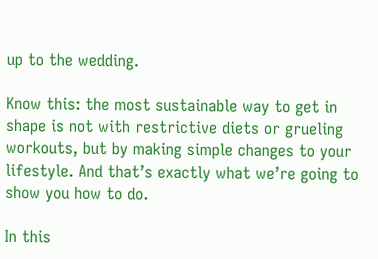up to the wedding.

Know this: the most sustainable way to get in shape is not with restrictive diets or grueling workouts, but by making simple changes to your lifestyle. And that’s exactly what we’re going to show you how to do.

In this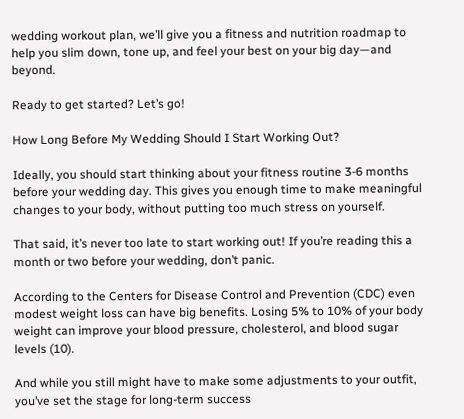wedding workout plan, we’ll give you a fitness and nutrition roadmap to help you slim down, tone up, and feel your best on your big day—and beyond.

Ready to get started? Let’s go!

How Long Before My Wedding Should I Start Working Out?

Ideally, you should start thinking about your fitness routine 3-6 months before your wedding day. This gives you enough time to make meaningful changes to your body, without putting too much stress on yourself.

That said, it’s never too late to start working out! If you’re reading this a month or two before your wedding, don’t panic.

According to the Centers for Disease Control and Prevention (CDC) even modest weight loss can have big benefits. Losing 5% to 10% of your body weight can improve your blood pressure, cholesterol, and blood sugar levels (10).

And while you still might have to make some adjustments to your outfit, you’ve set the stage for long-term success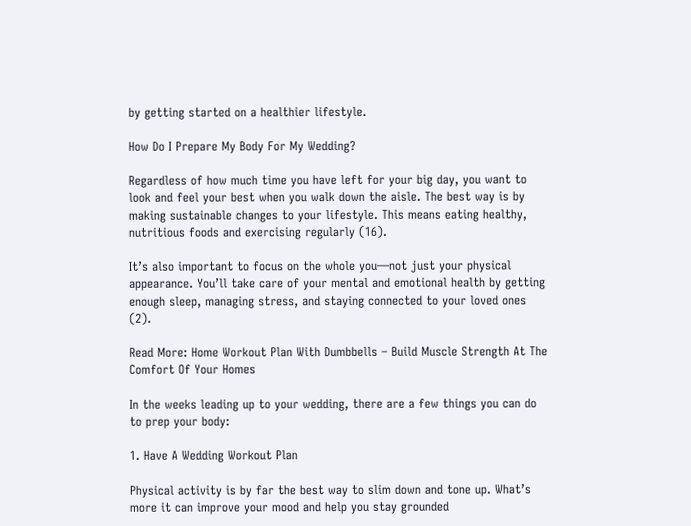by getting started on a healthier lifestyle.

How Do I Prepare My Body For My Wedding?

Regardless of how much time you have left for your big day, you want to look and feel your best when you walk down the aisle. The best way is by making sustainable changes to your lifestyle. This means eating healthy, nutritious foods and exercising regularly (16).

It’s also important to focus on the whole you—not just your physical appearance. You’ll take care of your mental and emotional health by getting enough sleep, managing stress, and staying connected to your loved ones (2).

Read More: Home Workout Plan With Dumbbells – Build Muscle Strength At The Comfort Of Your Homes

In the weeks leading up to your wedding, there are a few things you can do to prep your body:

1. Have A Wedding Workout Plan

Physical activity is by far the best way to slim down and tone up. What’s more it can improve your mood and help you stay grounded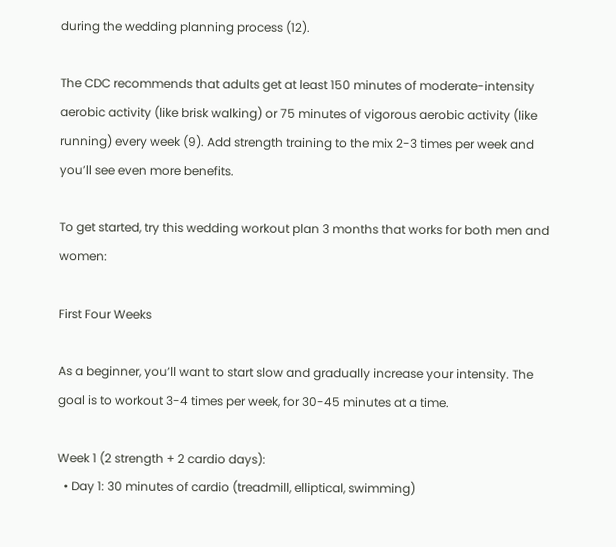during the wedding planning process (12).

The CDC recommends that adults get at least 150 minutes of moderate-intensity aerobic activity (like brisk walking) or 75 minutes of vigorous aerobic activity (like running) every week (9). Add strength training to the mix 2-3 times per week and you’ll see even more benefits.

To get started, try this wedding workout plan 3 months that works for both men and women:

First Four Weeks

As a beginner, you’ll want to start slow and gradually increase your intensity. The goal is to workout 3-4 times per week, for 30-45 minutes at a time.

Week 1 (2 strength + 2 cardio days):
  • Day 1: 30 minutes of cardio (treadmill, elliptical, swimming)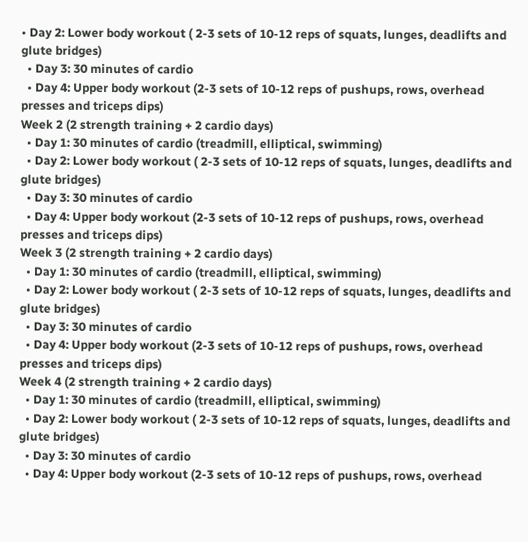• Day 2: Lower body workout ( 2-3 sets of 10-12 reps of squats, lunges, deadlifts and glute bridges)
  • Day 3: 30 minutes of cardio
  • Day 4: Upper body workout (2-3 sets of 10-12 reps of pushups, rows, overhead presses and triceps dips)
Week 2 (2 strength training + 2 cardio days)
  • Day 1: 30 minutes of cardio (treadmill, elliptical, swimming)
  • Day 2: Lower body workout ( 2-3 sets of 10-12 reps of squats, lunges, deadlifts and glute bridges)
  • Day 3: 30 minutes of cardio
  • Day 4: Upper body workout (2-3 sets of 10-12 reps of pushups, rows, overhead presses and triceps dips)
Week 3 (2 strength training + 2 cardio days)
  • Day 1: 30 minutes of cardio (treadmill, elliptical, swimming)
  • Day 2: Lower body workout ( 2-3 sets of 10-12 reps of squats, lunges, deadlifts and glute bridges)
  • Day 3: 30 minutes of cardio
  • Day 4: Upper body workout (2-3 sets of 10-12 reps of pushups, rows, overhead presses and triceps dips)
Week 4 (2 strength training + 2 cardio days)
  • Day 1: 30 minutes of cardio (treadmill, elliptical, swimming)
  • Day 2: Lower body workout ( 2-3 sets of 10-12 reps of squats, lunges, deadlifts and glute bridges)
  • Day 3: 30 minutes of cardio
  • Day 4: Upper body workout (2-3 sets of 10-12 reps of pushups, rows, overhead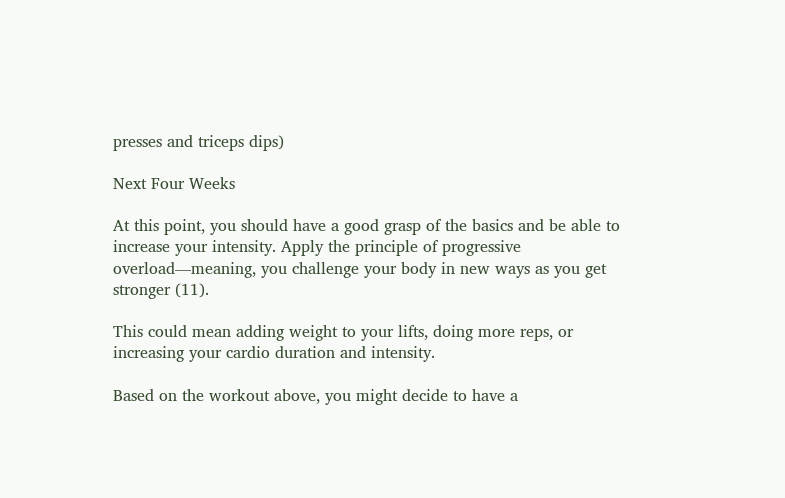presses and triceps dips)

Next Four Weeks

At this point, you should have a good grasp of the basics and be able to increase your intensity. Apply the principle of progressive overload—meaning, you challenge your body in new ways as you get stronger (11).

This could mean adding weight to your lifts, doing more reps, or increasing your cardio duration and intensity.

Based on the workout above, you might decide to have a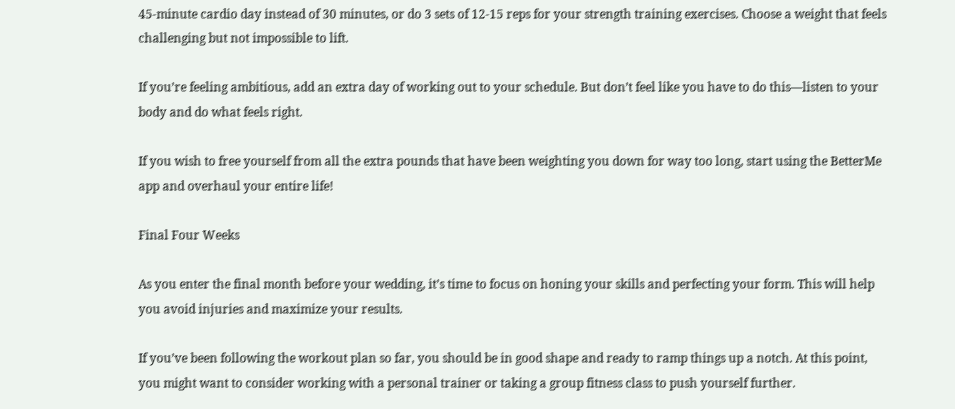45-minute cardio day instead of 30 minutes, or do 3 sets of 12-15 reps for your strength training exercises. Choose a weight that feels challenging but not impossible to lift.

If you’re feeling ambitious, add an extra day of working out to your schedule. But don’t feel like you have to do this—listen to your body and do what feels right.

If you wish to free yourself from all the extra pounds that have been weighting you down for way too long, start using the BetterMe app and overhaul your entire life!

Final Four Weeks

As you enter the final month before your wedding, it’s time to focus on honing your skills and perfecting your form. This will help you avoid injuries and maximize your results.

If you’ve been following the workout plan so far, you should be in good shape and ready to ramp things up a notch. At this point, you might want to consider working with a personal trainer or taking a group fitness class to push yourself further.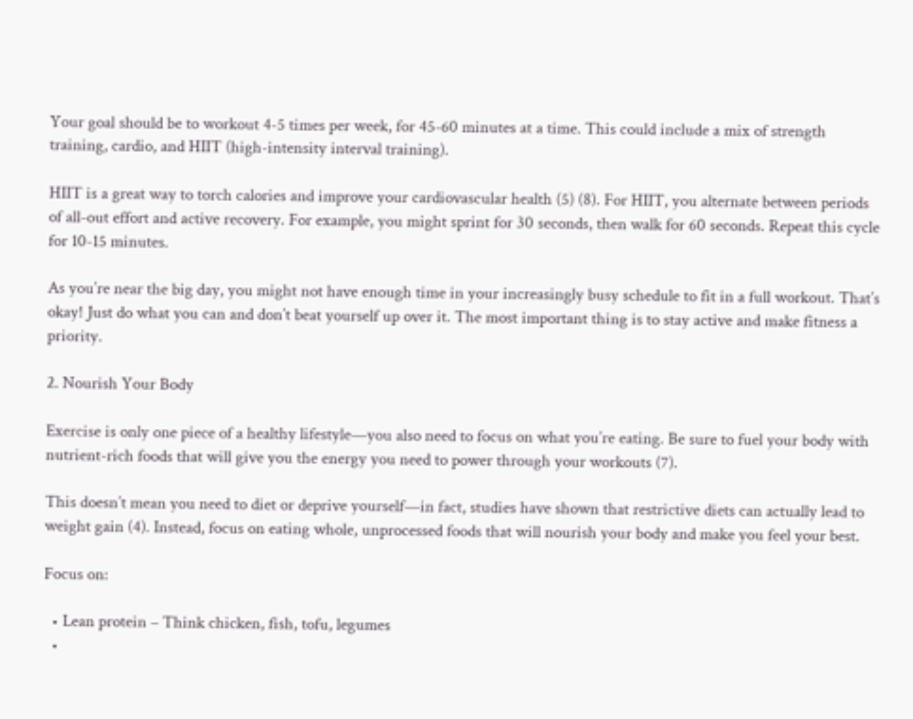Your goal should be to workout 4-5 times per week, for 45-60 minutes at a time. This could include a mix of strength training, cardio, and HIIT (high-intensity interval training).

HIIT is a great way to torch calories and improve your cardiovascular health (5) (8). For HIIT, you alternate between periods of all-out effort and active recovery. For example, you might sprint for 30 seconds, then walk for 60 seconds. Repeat this cycle for 10-15 minutes.

As you’re near the big day, you might not have enough time in your increasingly busy schedule to fit in a full workout. That’s okay! Just do what you can and don’t beat yourself up over it. The most important thing is to stay active and make fitness a priority.

2. Nourish Your Body

Exercise is only one piece of a healthy lifestyle—you also need to focus on what you’re eating. Be sure to fuel your body with nutrient-rich foods that will give you the energy you need to power through your workouts (7).

This doesn’t mean you need to diet or deprive yourself—in fact, studies have shown that restrictive diets can actually lead to weight gain (4). Instead, focus on eating whole, unprocessed foods that will nourish your body and make you feel your best.

Focus on:

  • Lean protein – Think chicken, fish, tofu, legumes
  •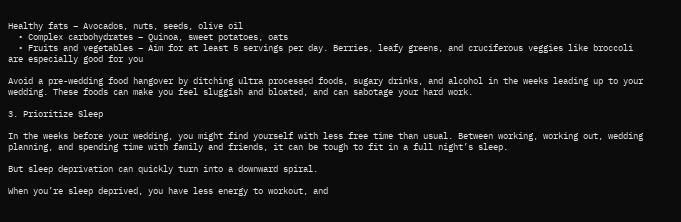Healthy fats – Avocados, nuts, seeds, olive oil
  • Complex carbohydrates – Quinoa, sweet potatoes, oats
  • Fruits and vegetables – Aim for at least 5 servings per day. Berries, leafy greens, and cruciferous veggies like broccoli are especially good for you

Avoid a pre-wedding food hangover by ditching ultra processed foods, sugary drinks, and alcohol in the weeks leading up to your wedding. These foods can make you feel sluggish and bloated, and can sabotage your hard work.

3. Prioritize Sleep

In the weeks before your wedding, you might find yourself with less free time than usual. Between working, working out, wedding planning, and spending time with family and friends, it can be tough to fit in a full night’s sleep.

But sleep deprivation can quickly turn into a downward spiral.

When you’re sleep deprived, you have less energy to workout, and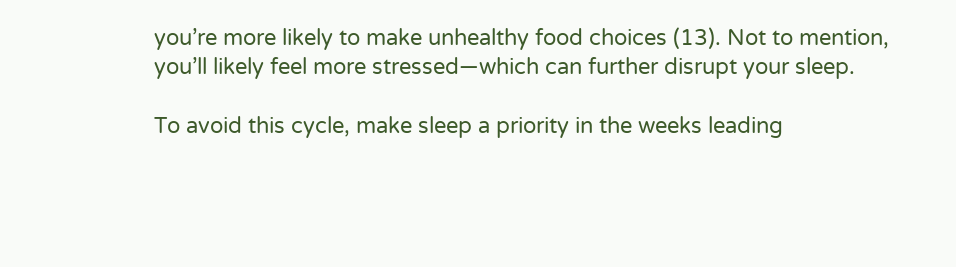you’re more likely to make unhealthy food choices (13). Not to mention, you’ll likely feel more stressed—which can further disrupt your sleep.

To avoid this cycle, make sleep a priority in the weeks leading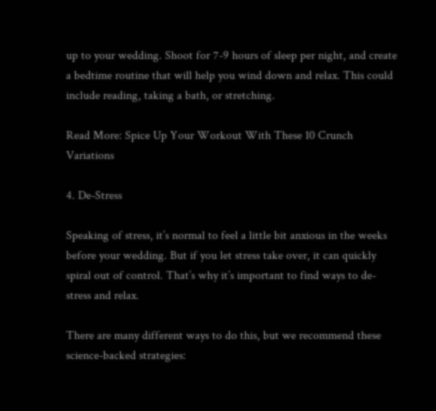up to your wedding. Shoot for 7-9 hours of sleep per night, and create a bedtime routine that will help you wind down and relax. This could include reading, taking a bath, or stretching.

Read More: Spice Up Your Workout With These 10 Crunch Variations

4. De-Stress

Speaking of stress, it’s normal to feel a little bit anxious in the weeks before your wedding. But if you let stress take over, it can quickly spiral out of control. That’s why it’s important to find ways to de-stress and relax.

There are many different ways to do this, but we recommend these science-backed strategies: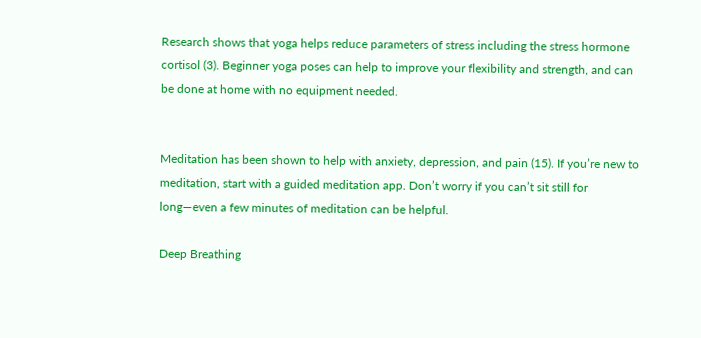Research shows that yoga helps reduce parameters of stress including the stress hormone cortisol (3). Beginner yoga poses can help to improve your flexibility and strength, and can be done at home with no equipment needed.


Meditation has been shown to help with anxiety, depression, and pain (15). If you’re new to meditation, start with a guided meditation app. Don’t worry if you can’t sit still for long—even a few minutes of meditation can be helpful.

Deep Breathing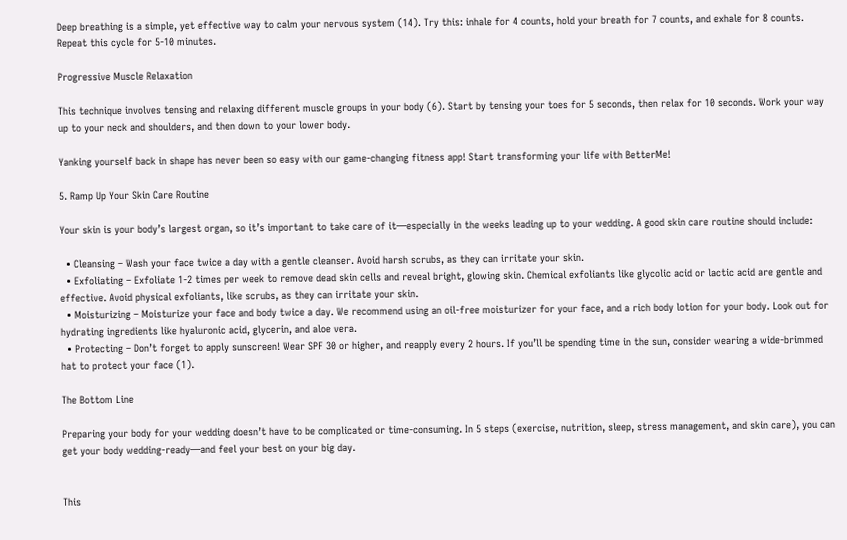Deep breathing is a simple, yet effective way to calm your nervous system (14). Try this: inhale for 4 counts, hold your breath for 7 counts, and exhale for 8 counts. Repeat this cycle for 5-10 minutes.

Progressive Muscle Relaxation

This technique involves tensing and relaxing different muscle groups in your body (6). Start by tensing your toes for 5 seconds, then relax for 10 seconds. Work your way up to your neck and shoulders, and then down to your lower body.

Yanking yourself back in shape has never been so easy with our game-changing fitness app! Start transforming your life with BetterMe!

5. Ramp Up Your Skin Care Routine

Your skin is your body’s largest organ, so it’s important to take care of it—especially in the weeks leading up to your wedding. A good skin care routine should include:

  • Cleansing – Wash your face twice a day with a gentle cleanser. Avoid harsh scrubs, as they can irritate your skin.
  • Exfoliating – Exfoliate 1-2 times per week to remove dead skin cells and reveal bright, glowing skin. Chemical exfoliants like glycolic acid or lactic acid are gentle and effective. Avoid physical exfoliants, like scrubs, as they can irritate your skin.
  • Moisturizing – Moisturize your face and body twice a day. We recommend using an oil-free moisturizer for your face, and a rich body lotion for your body. Look out for hydrating ingredients like hyaluronic acid, glycerin, and aloe vera.
  • Protecting – Don’t forget to apply sunscreen! Wear SPF 30 or higher, and reapply every 2 hours. If you’ll be spending time in the sun, consider wearing a wide-brimmed hat to protect your face (1).

The Bottom Line

Preparing your body for your wedding doesn’t have to be complicated or time-consuming. In 5 steps (exercise, nutrition, sleep, stress management, and skin care), you can get your body wedding-ready—and feel your best on your big day.


This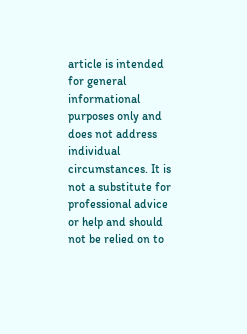article is intended for general informational purposes only and does not address individual circumstances. It is not a substitute for professional advice or help and should not be relied on to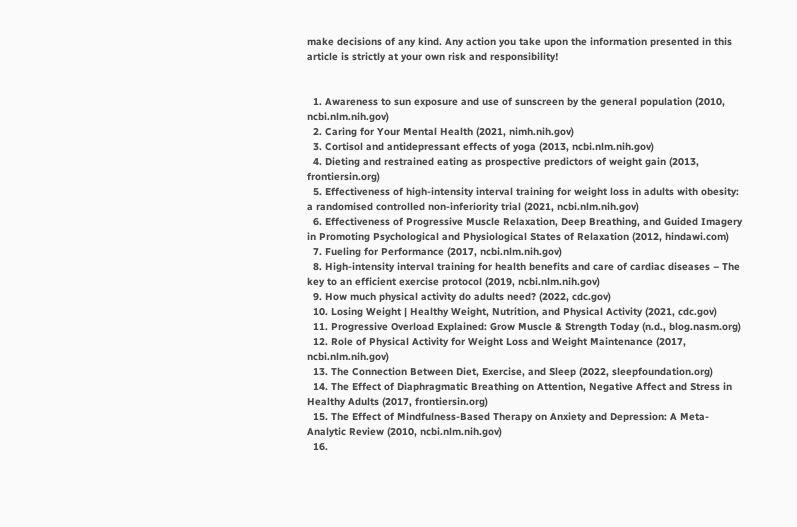make decisions of any kind. Any action you take upon the information presented in this article is strictly at your own risk and responsibility!


  1. Awareness to sun exposure and use of sunscreen by the general population (2010, ncbi.nlm.nih.gov)
  2. Caring for Your Mental Health (2021, nimh.nih.gov)
  3. Cortisol and antidepressant effects of yoga (2013, ncbi.nlm.nih.gov)
  4. Dieting and restrained eating as prospective predictors of weight gain (2013, frontiersin.org)
  5. Effectiveness of high-intensity interval training for weight loss in adults with obesity: a randomised controlled non-inferiority trial (2021, ncbi.nlm.nih.gov)
  6. Effectiveness of Progressive Muscle Relaxation, Deep Breathing, and Guided Imagery in Promoting Psychological and Physiological States of Relaxation (2012, hindawi.com)
  7. Fueling for Performance (2017, ncbi.nlm.nih.gov)
  8. High-intensity interval training for health benefits and care of cardiac diseases – The key to an efficient exercise protocol (2019, ncbi.nlm.nih.gov)
  9. How much physical activity do adults need? (2022, cdc.gov)
  10. Losing Weight | Healthy Weight, Nutrition, and Physical Activity (2021, cdc.gov)
  11. Progressive Overload Explained: Grow Muscle & Strength Today (n.d., blog.nasm.org)
  12. Role of Physical Activity for Weight Loss and Weight Maintenance (2017, ncbi.nlm.nih.gov)
  13. The Connection Between Diet, Exercise, and Sleep (2022, sleepfoundation.org)
  14. The Effect of Diaphragmatic Breathing on Attention, Negative Affect and Stress in Healthy Adults (2017, frontiersin.org)
  15. The Effect of Mindfulness-Based Therapy on Anxiety and Depression: A Meta-Analytic Review (2010, ncbi.nlm.nih.gov)
  16.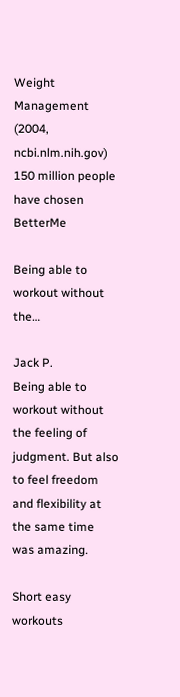Weight Management (2004, ncbi.nlm.nih.gov)
150 million people
have chosen BetterMe

Being able to workout without the…

Jack P.
Being able to workout without the feeling of judgment. But also to feel freedom and flexibility at the same time was amazing.

Short easy workouts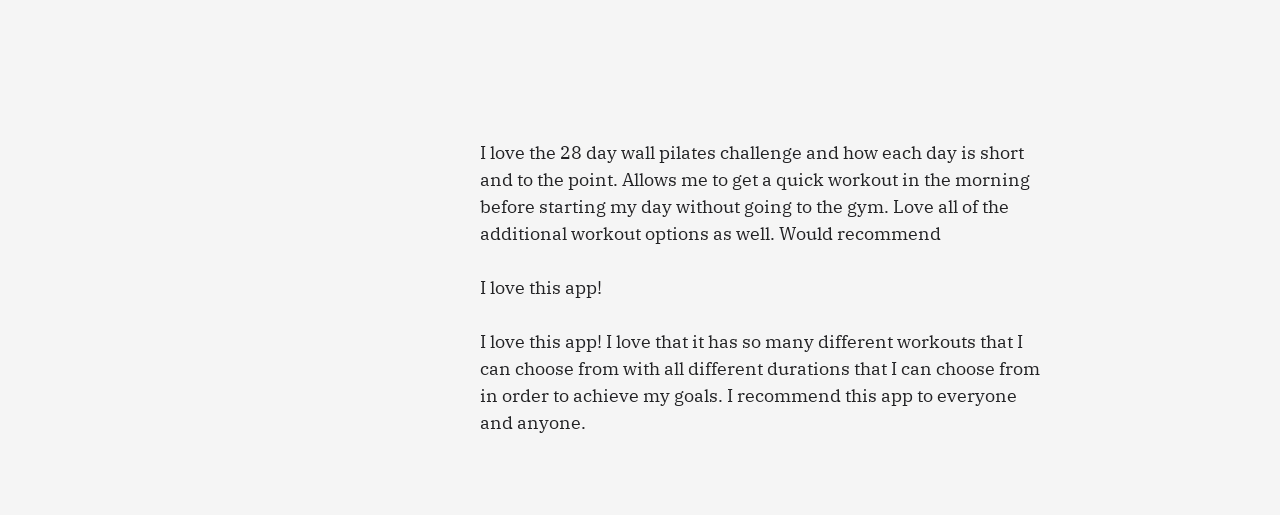I love the 28 day wall pilates challenge and how each day is short and to the point. Allows me to get a quick workout in the morning before starting my day without going to the gym. Love all of the additional workout options as well. Would recommend

I love this app!

I love this app! I love that it has so many different workouts that I can choose from with all different durations that I can choose from in order to achieve my goals. I recommend this app to everyone and anyone.